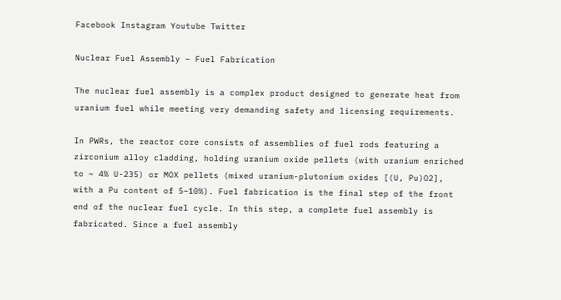Facebook Instagram Youtube Twitter

Nuclear Fuel Assembly – Fuel Fabrication

The nuclear fuel assembly is a complex product designed to generate heat from uranium fuel while meeting very demanding safety and licensing requirements.

In PWRs, the reactor core consists of assemblies of fuel rods featuring a zirconium alloy cladding, holding uranium oxide pellets (with uranium enriched to ~ 4% U-235) or MOX pellets (mixed uranium-plutonium oxides [(U, Pu)O2], with a Pu content of 5–10%). Fuel fabrication is the final step of the front end of the nuclear fuel cycle. In this step, a complete fuel assembly is fabricated. Since a fuel assembly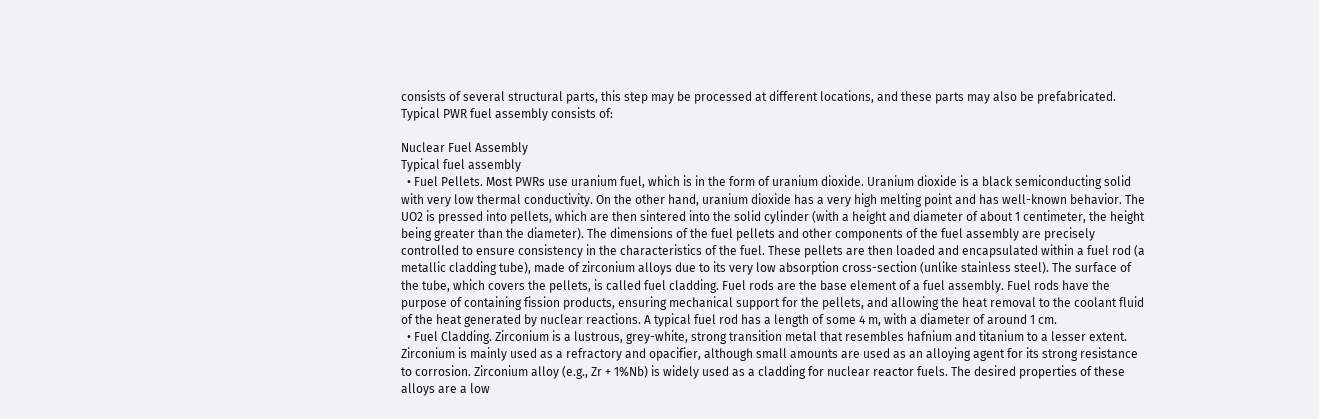consists of several structural parts, this step may be processed at different locations, and these parts may also be prefabricated. Typical PWR fuel assembly consists of:

Nuclear Fuel Assembly
Typical fuel assembly
  • Fuel Pellets. Most PWRs use uranium fuel, which is in the form of uranium dioxide. Uranium dioxide is a black semiconducting solid with very low thermal conductivity. On the other hand, uranium dioxide has a very high melting point and has well-known behavior. The UO2 is pressed into pellets, which are then sintered into the solid cylinder (with a height and diameter of about 1 centimeter, the height being greater than the diameter). The dimensions of the fuel pellets and other components of the fuel assembly are precisely controlled to ensure consistency in the characteristics of the fuel. These pellets are then loaded and encapsulated within a fuel rod (a metallic cladding tube), made of zirconium alloys due to its very low absorption cross-section (unlike stainless steel). The surface of the tube, which covers the pellets, is called fuel cladding. Fuel rods are the base element of a fuel assembly. Fuel rods have the purpose of containing fission products, ensuring mechanical support for the pellets, and allowing the heat removal to the coolant fluid of the heat generated by nuclear reactions. A typical fuel rod has a length of some 4 m, with a diameter of around 1 cm.
  • Fuel Cladding. Zirconium is a lustrous, grey-white, strong transition metal that resembles hafnium and titanium to a lesser extent. Zirconium is mainly used as a refractory and opacifier, although small amounts are used as an alloying agent for its strong resistance to corrosion. Zirconium alloy (e.g., Zr + 1%Nb) is widely used as a cladding for nuclear reactor fuels. The desired properties of these alloys are a low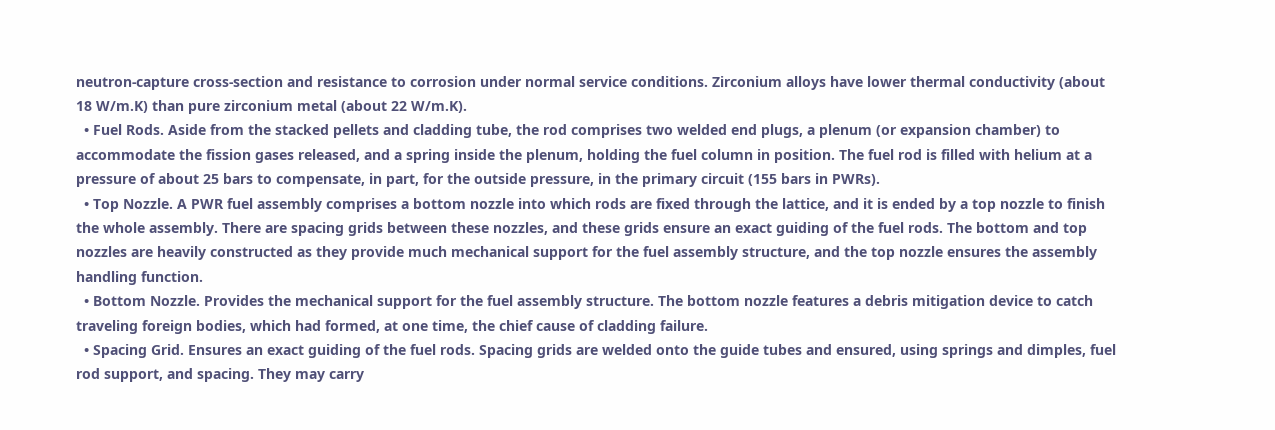neutron-capture cross-section and resistance to corrosion under normal service conditions. Zirconium alloys have lower thermal conductivity (about 18 W/m.K) than pure zirconium metal (about 22 W/m.K).
  • Fuel Rods. Aside from the stacked pellets and cladding tube, the rod comprises two welded end plugs, a plenum (or expansion chamber) to accommodate the fission gases released, and a spring inside the plenum, holding the fuel column in position. The fuel rod is filled with helium at a pressure of about 25 bars to compensate, in part, for the outside pressure, in the primary circuit (155 bars in PWRs).
  • Top Nozzle. A PWR fuel assembly comprises a bottom nozzle into which rods are fixed through the lattice, and it is ended by a top nozzle to finish the whole assembly. There are spacing grids between these nozzles, and these grids ensure an exact guiding of the fuel rods. The bottom and top nozzles are heavily constructed as they provide much mechanical support for the fuel assembly structure, and the top nozzle ensures the assembly handling function.
  • Bottom Nozzle. Provides the mechanical support for the fuel assembly structure. The bottom nozzle features a debris mitigation device to catch traveling foreign bodies, which had formed, at one time, the chief cause of cladding failure.
  • Spacing Grid. Ensures an exact guiding of the fuel rods. Spacing grids are welded onto the guide tubes and ensured, using springs and dimples, fuel rod support, and spacing. They may carry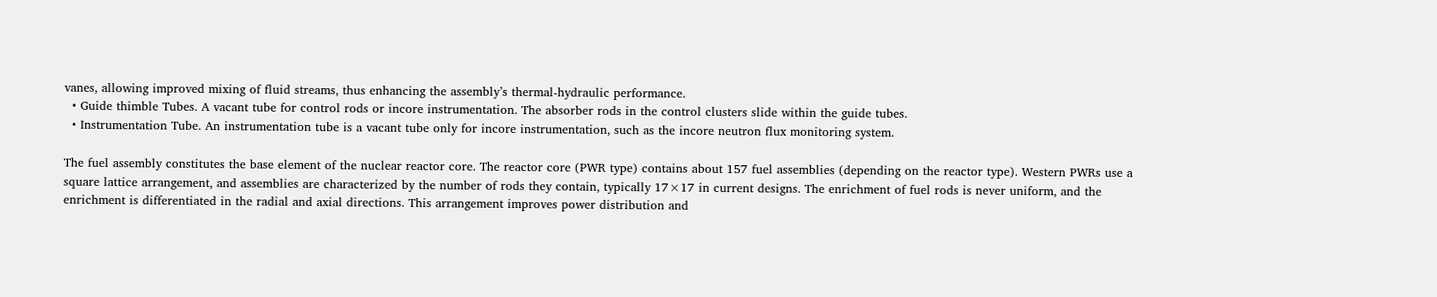vanes, allowing improved mixing of fluid streams, thus enhancing the assembly’s thermal-hydraulic performance.
  • Guide thimble Tubes. A vacant tube for control rods or incore instrumentation. The absorber rods in the control clusters slide within the guide tubes.
  • Instrumentation Tube. An instrumentation tube is a vacant tube only for incore instrumentation, such as the incore neutron flux monitoring system.

The fuel assembly constitutes the base element of the nuclear reactor core. The reactor core (PWR type) contains about 157 fuel assemblies (depending on the reactor type). Western PWRs use a square lattice arrangement, and assemblies are characterized by the number of rods they contain, typically 17×17 in current designs. The enrichment of fuel rods is never uniform, and the enrichment is differentiated in the radial and axial directions. This arrangement improves power distribution and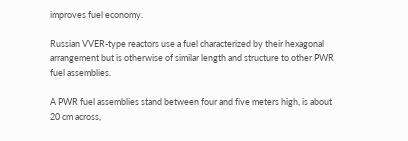improves fuel economy.

Russian VVER-type reactors use a fuel characterized by their hexagonal arrangement but is otherwise of similar length and structure to other PWR fuel assemblies.

A PWR fuel assemblies stand between four and five meters high, is about 20 cm across,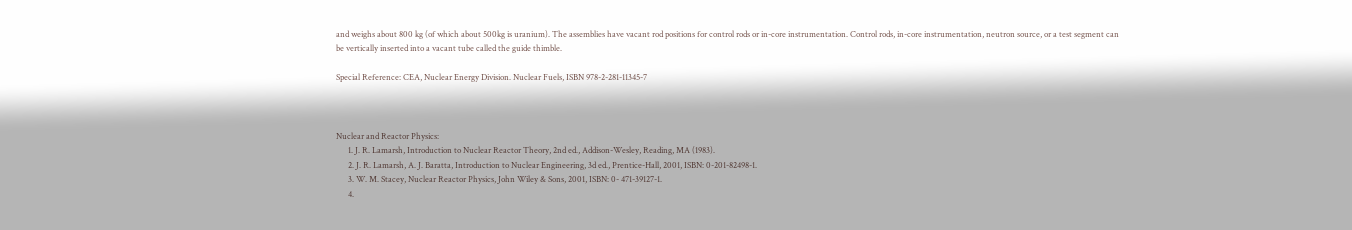and weighs about 800 kg (of which about 500kg is uranium). The assemblies have vacant rod positions for control rods or in-core instrumentation. Control rods, in-core instrumentation, neutron source, or a test segment can be vertically inserted into a vacant tube called the guide thimble.

Special Reference: CEA, Nuclear Energy Division. Nuclear Fuels, ISBN 978-2-281-11345-7



Nuclear and Reactor Physics:
      1. J. R. Lamarsh, Introduction to Nuclear Reactor Theory, 2nd ed., Addison-Wesley, Reading, MA (1983).
      2. J. R. Lamarsh, A. J. Baratta, Introduction to Nuclear Engineering, 3d ed., Prentice-Hall, 2001, ISBN: 0-201-82498-1.
      3. W. M. Stacey, Nuclear Reactor Physics, John Wiley & Sons, 2001, ISBN: 0- 471-39127-1.
      4.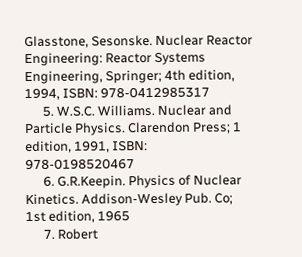Glasstone, Sesonske. Nuclear Reactor Engineering: Reactor Systems Engineering, Springer; 4th edition, 1994, ISBN: 978-0412985317
      5. W.S.C. Williams. Nuclear and Particle Physics. Clarendon Press; 1 edition, 1991, ISBN: 978-0198520467
      6. G.R.Keepin. Physics of Nuclear Kinetics. Addison-Wesley Pub. Co; 1st edition, 1965
      7. Robert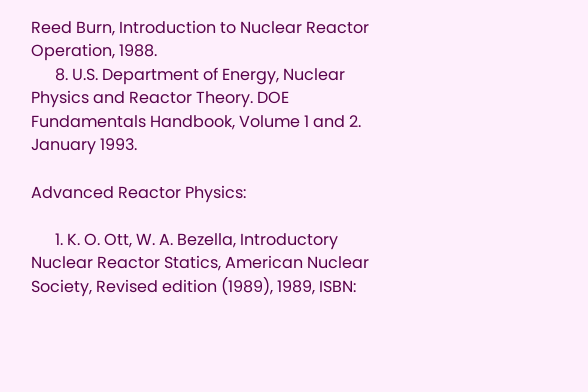Reed Burn, Introduction to Nuclear Reactor Operation, 1988.
      8. U.S. Department of Energy, Nuclear Physics and Reactor Theory. DOE Fundamentals Handbook, Volume 1 and 2. January 1993.

Advanced Reactor Physics:

      1. K. O. Ott, W. A. Bezella, Introductory Nuclear Reactor Statics, American Nuclear Society, Revised edition (1989), 1989, ISBN: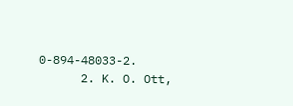0-894-48033-2.
      2. K. O. Ott,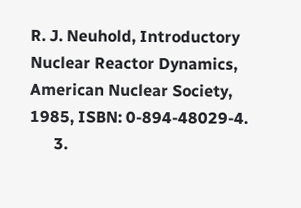R. J. Neuhold, Introductory Nuclear Reactor Dynamics, American Nuclear Society, 1985, ISBN: 0-894-48029-4.
      3.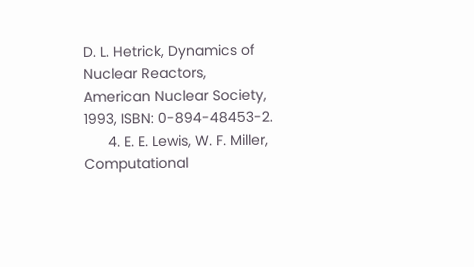D. L. Hetrick, Dynamics of Nuclear Reactors, American Nuclear Society, 1993, ISBN: 0-894-48453-2.
      4. E. E. Lewis, W. F. Miller, Computational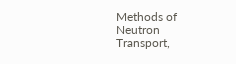Methods of Neutron Transport,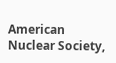American Nuclear Society,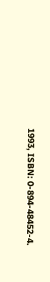1993, ISBN: 0-894-48452-4.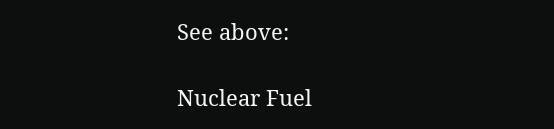See above:

Nuclear Fuel